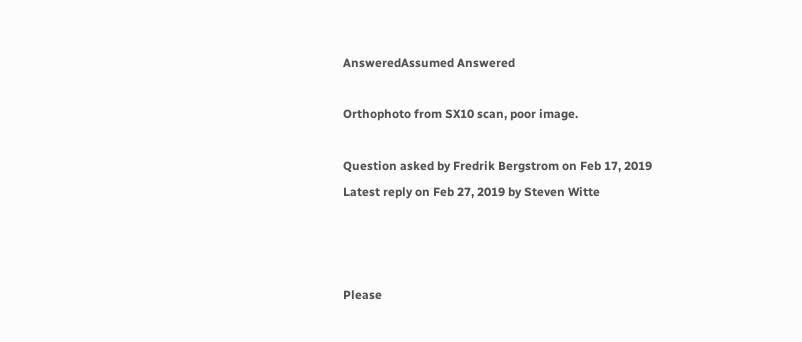AnsweredAssumed Answered

Orthophoto from SX10 scan, poor image.

Question asked by Fredrik Bergstrom on Feb 17, 2019
Latest reply on Feb 27, 2019 by Steven Witte



Please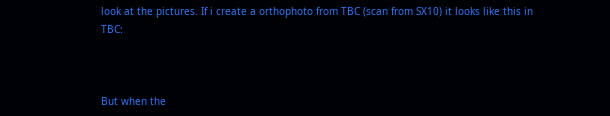look at the pictures. If i create a orthophoto from TBC (scan from SX10) it looks like this in TBC:



But when the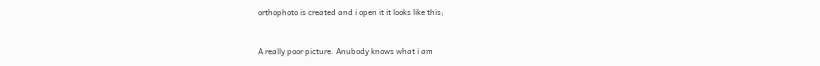orthophoto is created and i open it it looks like this;


A really poor picture. Anubody knows what i am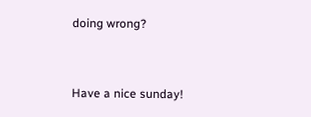doing wrong?


Have a nice sunday!